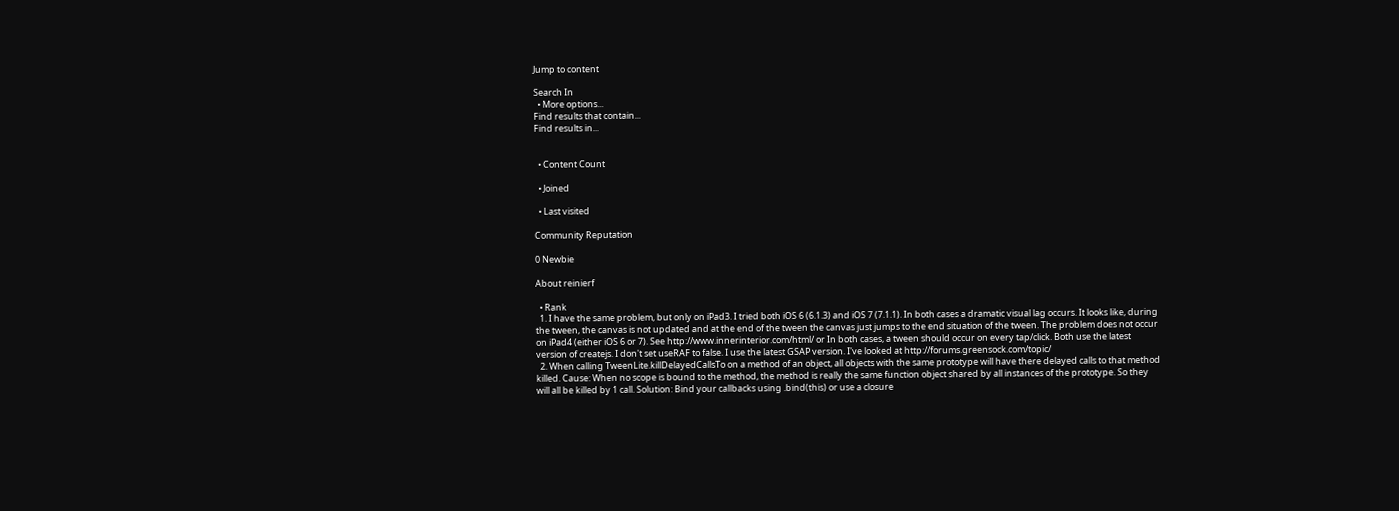Jump to content

Search In
  • More options...
Find results that contain...
Find results in...


  • Content Count

  • Joined

  • Last visited

Community Reputation

0 Newbie

About reinierf

  • Rank
  1. I have the same problem, but only on iPad3. I tried both iOS 6 (6.1.3) and iOS 7 (7.1.1). In both cases a dramatic visual lag occurs. It looks like, during the tween, the canvas is not updated and at the end of the tween the canvas just jumps to the end situation of the tween. The problem does not occur on iPad4 (either iOS 6 or 7). See http://www.innerinterior.com/html/ or In both cases, a tween should occur on every tap/click. Both use the latest version of createjs. I don't set useRAF to false. I use the latest GSAP version. I've looked at http://forums.greensock.com/topic/
  2. When calling TweenLite.killDelayedCallsTo on a method of an object, all objects with the same prototype will have there delayed calls to that method killed. Cause: When no scope is bound to the method, the method is really the same function object shared by all instances of the prototype. So they will all be killed by 1 call. Solution: Bind your callbacks using .bind(this) or use a closure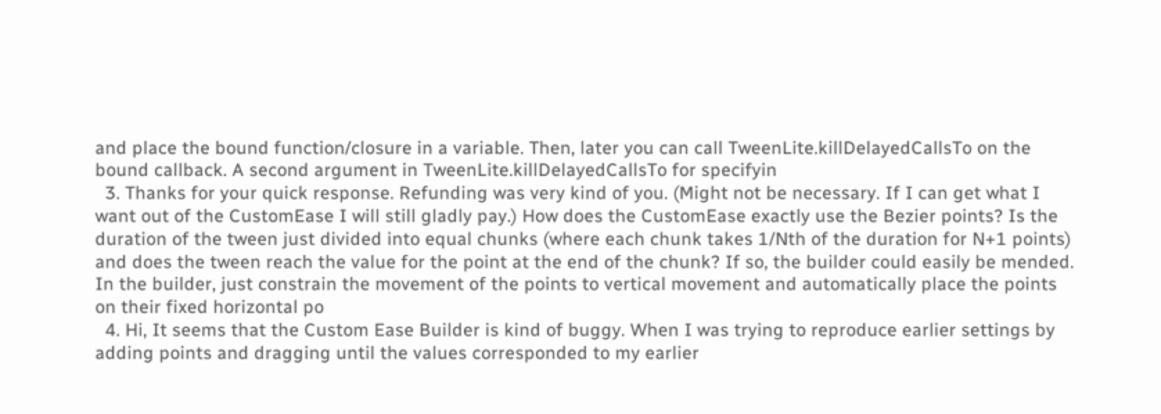and place the bound function/closure in a variable. Then, later you can call TweenLite.killDelayedCallsTo on the bound callback. A second argument in TweenLite.killDelayedCallsTo for specifyin
  3. Thanks for your quick response. Refunding was very kind of you. (Might not be necessary. If I can get what I want out of the CustomEase I will still gladly pay.) How does the CustomEase exactly use the Bezier points? Is the duration of the tween just divided into equal chunks (where each chunk takes 1/Nth of the duration for N+1 points) and does the tween reach the value for the point at the end of the chunk? If so, the builder could easily be mended. In the builder, just constrain the movement of the points to vertical movement and automatically place the points on their fixed horizontal po
  4. Hi, It seems that the Custom Ease Builder is kind of buggy. When I was trying to reproduce earlier settings by adding points and dragging until the values corresponded to my earlier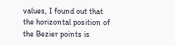values, I found out that the horizontal position of the Bezier points is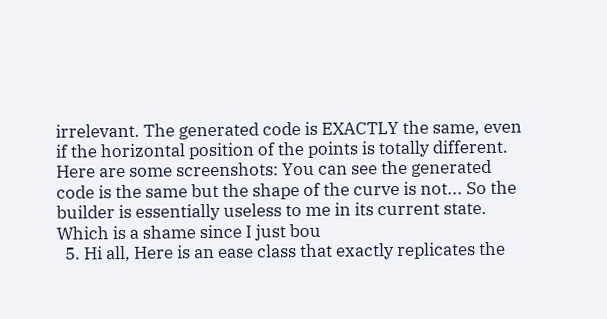irrelevant. The generated code is EXACTLY the same, even if the horizontal position of the points is totally different. Here are some screenshots: You can see the generated code is the same but the shape of the curve is not... So the builder is essentially useless to me in its current state. Which is a shame since I just bou
  5. Hi all, Here is an ease class that exactly replicates the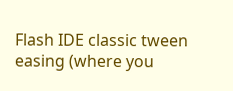Flash IDE classic tween easing (where you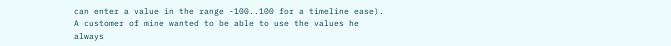can enter a value in the range -100..100 for a timeline ease). A customer of mine wanted to be able to use the values he always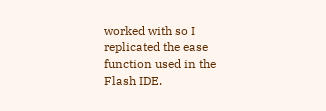worked with so I replicated the ease function used in the Flash IDE.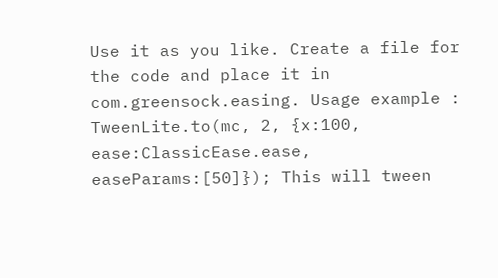Use it as you like. Create a file for the code and place it in com.greensock.easing. Usage example : TweenLite.to(mc, 2, {x:100, ease:ClassicEase.ease, easeParams:[50]}); This will tween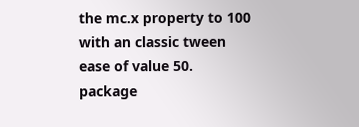the mc.x property to 100 with an classic tween ease of value 50. package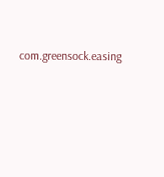com.greensock.easing